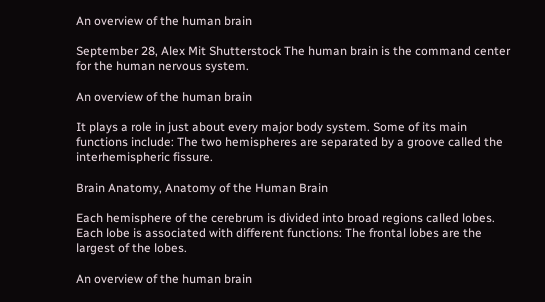An overview of the human brain

September 28, Alex Mit Shutterstock The human brain is the command center for the human nervous system.

An overview of the human brain

It plays a role in just about every major body system. Some of its main functions include: The two hemispheres are separated by a groove called the interhemispheric fissure.

Brain Anatomy, Anatomy of the Human Brain

Each hemisphere of the cerebrum is divided into broad regions called lobes. Each lobe is associated with different functions: The frontal lobes are the largest of the lobes.

An overview of the human brain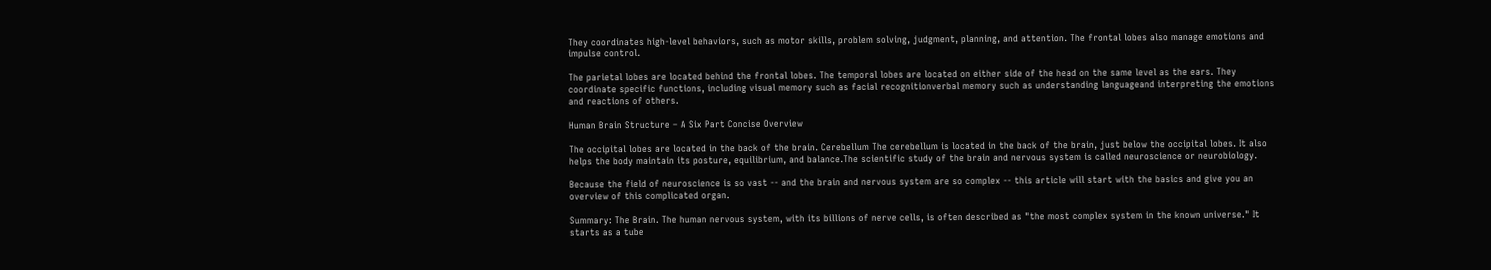They coordinates high-level behaviors, such as motor skills, problem solving, judgment, planning, and attention. The frontal lobes also manage emotions and impulse control.

The parietal lobes are located behind the frontal lobes. The temporal lobes are located on either side of the head on the same level as the ears. They coordinate specific functions, including visual memory such as facial recognitionverbal memory such as understanding languageand interpreting the emotions and reactions of others.

Human Brain Structure – A Six Part Concise Overview

The occipital lobes are located in the back of the brain. Cerebellum The cerebellum is located in the back of the brain, just below the occipital lobes. It also helps the body maintain its posture, equilibrium, and balance.The scientific study of the brain and nervous system is called neuroscience or neurobiology.

Because the field of neuroscience is so vast -- and the brain and nervous system are so complex -- this article will start with the basics and give you an overview of this complicated organ.

Summary: The Brain. The human nervous system, with its billions of nerve cells, is often described as "the most complex system in the known universe." It starts as a tube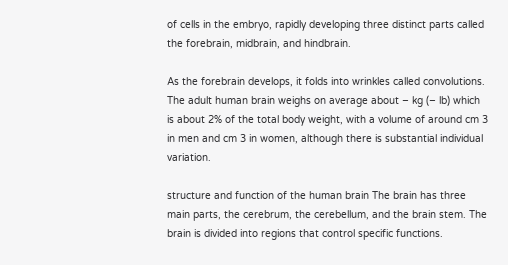of cells in the embryo, rapidly developing three distinct parts called the forebrain, midbrain, and hindbrain.

As the forebrain develops, it folds into wrinkles called convolutions. The adult human brain weighs on average about – kg (– lb) which is about 2% of the total body weight, with a volume of around cm 3 in men and cm 3 in women, although there is substantial individual variation.

structure and function of the human brain The brain has three main parts, the cerebrum, the cerebellum, and the brain stem. The brain is divided into regions that control specific functions.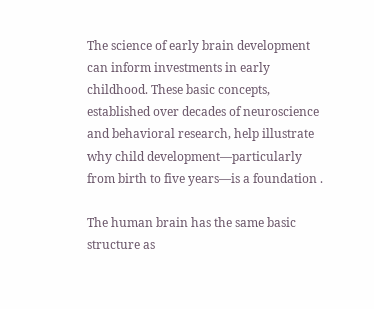The science of early brain development can inform investments in early childhood. These basic concepts, established over decades of neuroscience and behavioral research, help illustrate why child development—particularly from birth to five years—is a foundation .

The human brain has the same basic structure as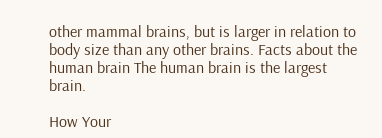other mammal brains, but is larger in relation to body size than any other brains. Facts about the human brain The human brain is the largest brain.

How Your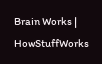Brain Works | HowStuffWorks